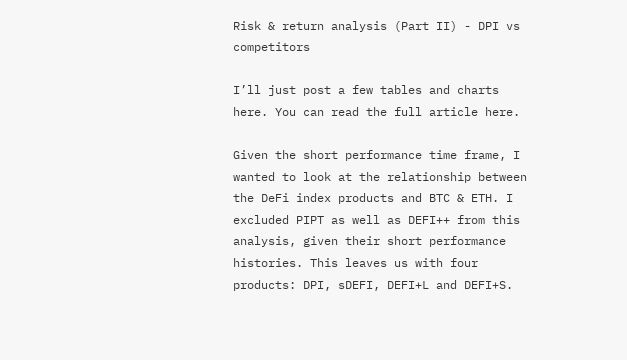Risk & return analysis (Part II) - DPI vs competitors

I’ll just post a few tables and charts here. You can read the full article here.

Given the short performance time frame, I wanted to look at the relationship between the DeFi index products and BTC & ETH. I excluded PIPT as well as DEFI++ from this analysis, given their short performance histories. This leaves us with four products: DPI, sDEFI, DEFI+L and DEFI+S.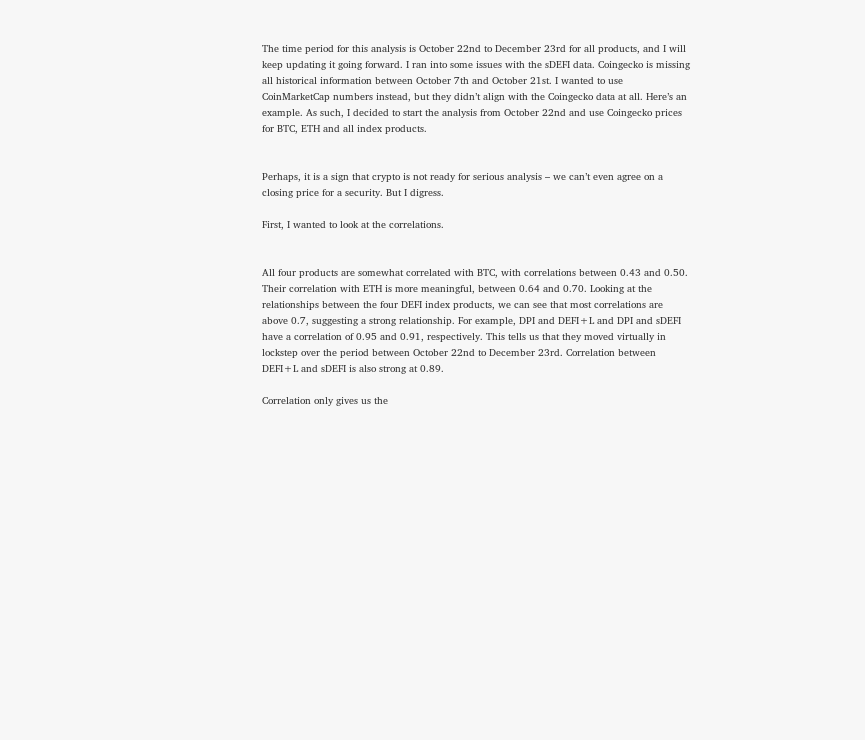The time period for this analysis is October 22nd to December 23rd for all products, and I will keep updating it going forward. I ran into some issues with the sDEFI data. Coingecko is missing all historical information between October 7th and October 21st. I wanted to use CoinMarketCap numbers instead, but they didn’t align with the Coingecko data at all. Here’s an example. As such, I decided to start the analysis from October 22nd and use Coingecko prices for BTC, ETH and all index products.


Perhaps, it is a sign that crypto is not ready for serious analysis – we can’t even agree on a closing price for a security. But I digress.

First, I wanted to look at the correlations.


All four products are somewhat correlated with BTC, with correlations between 0.43 and 0.50. Their correlation with ETH is more meaningful, between 0.64 and 0.70. Looking at the relationships between the four DEFI index products, we can see that most correlations are above 0.7, suggesting a strong relationship. For example, DPI and DEFI+L and DPI and sDEFI have a correlation of 0.95 and 0.91, respectively. This tells us that they moved virtually in lockstep over the period between October 22nd to December 23rd. Correlation between DEFI+L and sDEFI is also strong at 0.89.

Correlation only gives us the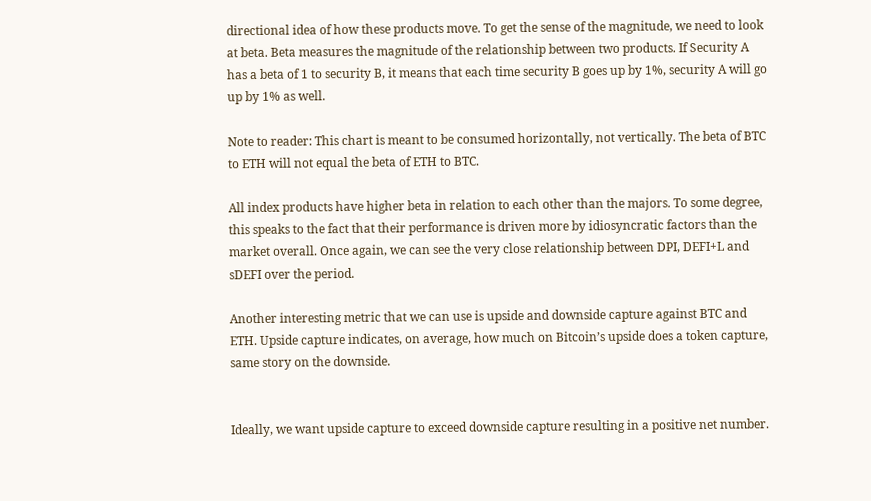directional idea of how these products move. To get the sense of the magnitude, we need to look at beta. Beta measures the magnitude of the relationship between two products. If Security A has a beta of 1 to security B, it means that each time security B goes up by 1%, security A will go up by 1% as well.

Note to reader: This chart is meant to be consumed horizontally, not vertically. The beta of BTC to ETH will not equal the beta of ETH to BTC.

All index products have higher beta in relation to each other than the majors. To some degree, this speaks to the fact that their performance is driven more by idiosyncratic factors than the market overall. Once again, we can see the very close relationship between DPI, DEFI+L and sDEFI over the period.

Another interesting metric that we can use is upside and downside capture against BTC and ETH. Upside capture indicates, on average, how much on Bitcoin’s upside does a token capture, same story on the downside.


Ideally, we want upside capture to exceed downside capture resulting in a positive net number.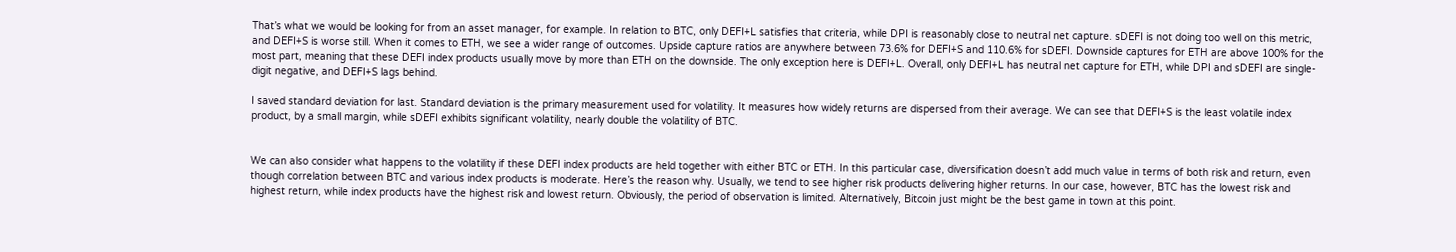That’s what we would be looking for from an asset manager, for example. In relation to BTC, only DEFI+L satisfies that criteria, while DPI is reasonably close to neutral net capture. sDEFI is not doing too well on this metric, and DEFI+S is worse still. When it comes to ETH, we see a wider range of outcomes. Upside capture ratios are anywhere between 73.6% for DEFI+S and 110.6% for sDEFI. Downside captures for ETH are above 100% for the most part, meaning that these DEFI index products usually move by more than ETH on the downside. The only exception here is DEFI+L. Overall, only DEFI+L has neutral net capture for ETH, while DPI and sDEFI are single-digit negative, and DEFI+S lags behind.

I saved standard deviation for last. Standard deviation is the primary measurement used for volatility. It measures how widely returns are dispersed from their average. We can see that DEFI+S is the least volatile index product, by a small margin, while sDEFI exhibits significant volatility, nearly double the volatility of BTC.


We can also consider what happens to the volatility if these DEFI index products are held together with either BTC or ETH. In this particular case, diversification doesn’t add much value in terms of both risk and return, even though correlation between BTC and various index products is moderate. Here’s the reason why. Usually, we tend to see higher risk products delivering higher returns. In our case, however, BTC has the lowest risk and highest return, while index products have the highest risk and lowest return. Obviously, the period of observation is limited. Alternatively, Bitcoin just might be the best game in town at this point.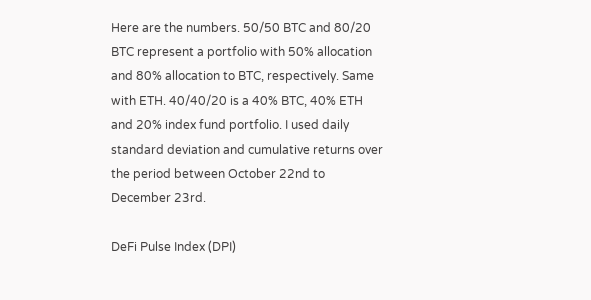Here are the numbers. 50/50 BTC and 80/20 BTC represent a portfolio with 50% allocation and 80% allocation to BTC, respectively. Same with ETH. 40/40/20 is a 40% BTC, 40% ETH and 20% index fund portfolio. I used daily standard deviation and cumulative returns over the period between October 22nd to December 23rd.

DeFi Pulse Index (DPI)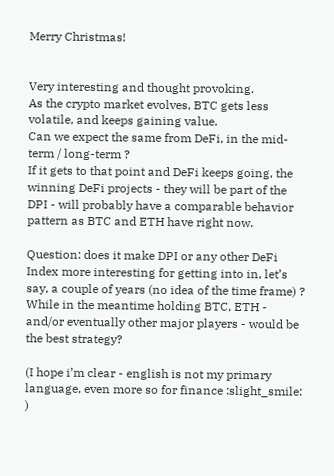Merry Christmas!


Very interesting and thought provoking.
As the crypto market evolves, BTC gets less volatile, and keeps gaining value.
Can we expect the same from DeFi, in the mid-term / long-term ?
If it gets to that point and DeFi keeps going, the winning DeFi projects - they will be part of the DPI - will probably have a comparable behavior pattern as BTC and ETH have right now.

Question: does it make DPI or any other DeFi Index more interesting for getting into in, let’s say, a couple of years (no idea of the time frame) ? While in the meantime holding BTC, ETH - and/or eventually other major players - would be the best strategy?

(I hope i’m clear - english is not my primary language, even more so for finance :slight_smile: )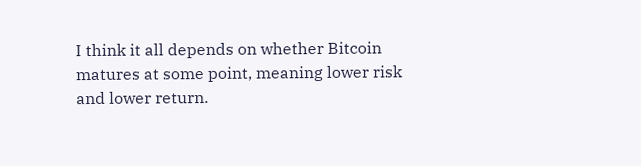I think it all depends on whether Bitcoin matures at some point, meaning lower risk and lower return.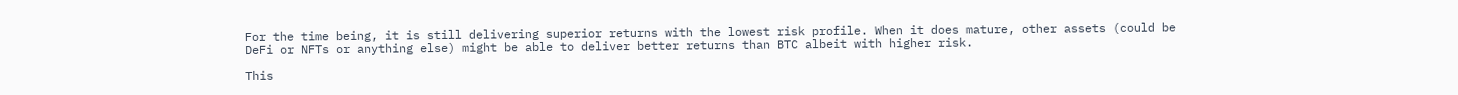For the time being, it is still delivering superior returns with the lowest risk profile. When it does mature, other assets (could be DeFi or NFTs or anything else) might be able to deliver better returns than BTC albeit with higher risk.

This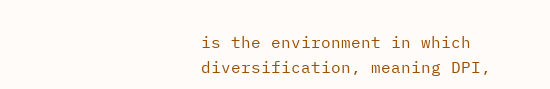is the environment in which diversification, meaning DPI,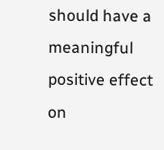should have a meaningful positive effect on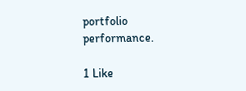portfolio performance.

1 Like